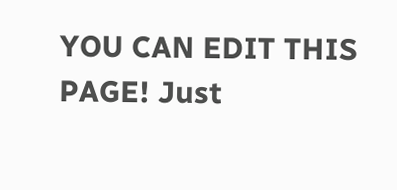YOU CAN EDIT THIS PAGE! Just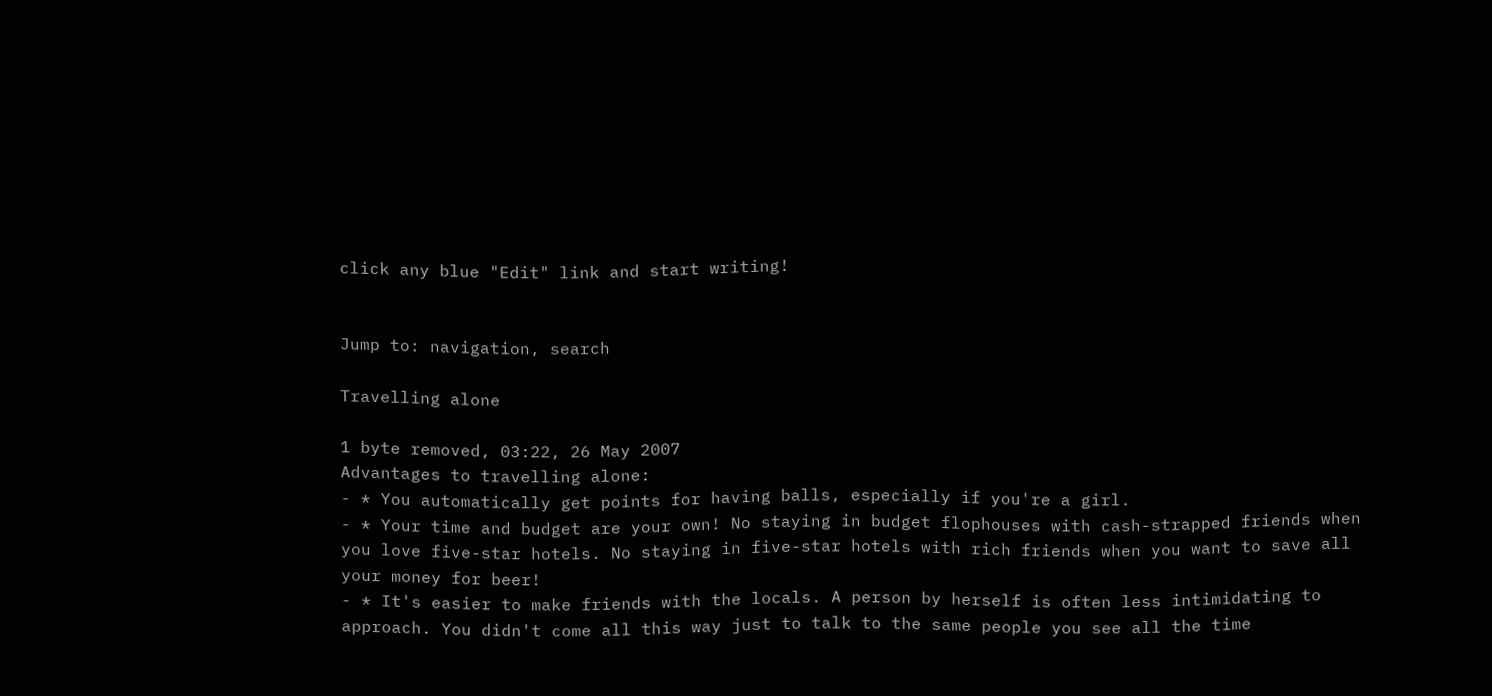click any blue "Edit" link and start writing!


Jump to: navigation, search

Travelling alone

1 byte removed, 03:22, 26 May 2007
Advantages to travelling alone:
- * You automatically get points for having balls, especially if you're a girl.
- * Your time and budget are your own! No staying in budget flophouses with cash-strapped friends when you love five-star hotels. No staying in five-star hotels with rich friends when you want to save all your money for beer!
- * It's easier to make friends with the locals. A person by herself is often less intimidating to approach. You didn't come all this way just to talk to the same people you see all the time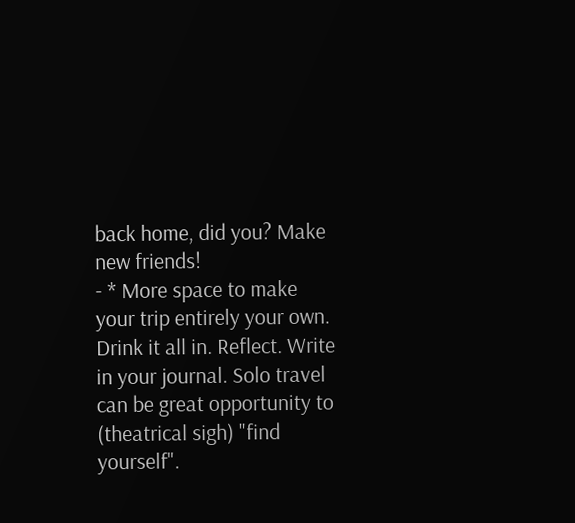back home, did you? Make new friends!
- * More space to make your trip entirely your own. Drink it all in. Reflect. Write in your journal. Solo travel can be great opportunity to (theatrical sigh) "find yourself".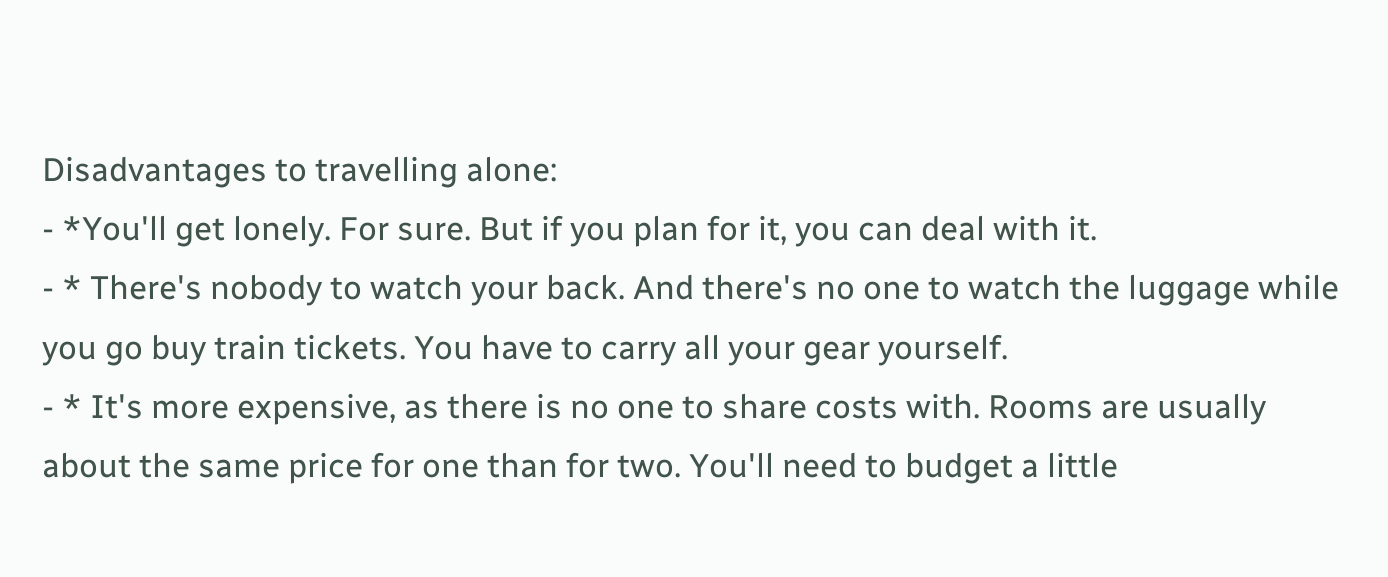Disadvantages to travelling alone:
- *You'll get lonely. For sure. But if you plan for it, you can deal with it.
- * There's nobody to watch your back. And there's no one to watch the luggage while you go buy train tickets. You have to carry all your gear yourself.
- * It's more expensive, as there is no one to share costs with. Rooms are usually about the same price for one than for two. You'll need to budget a little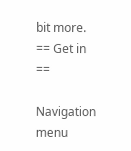bit more.
== Get in ==

Navigation menu